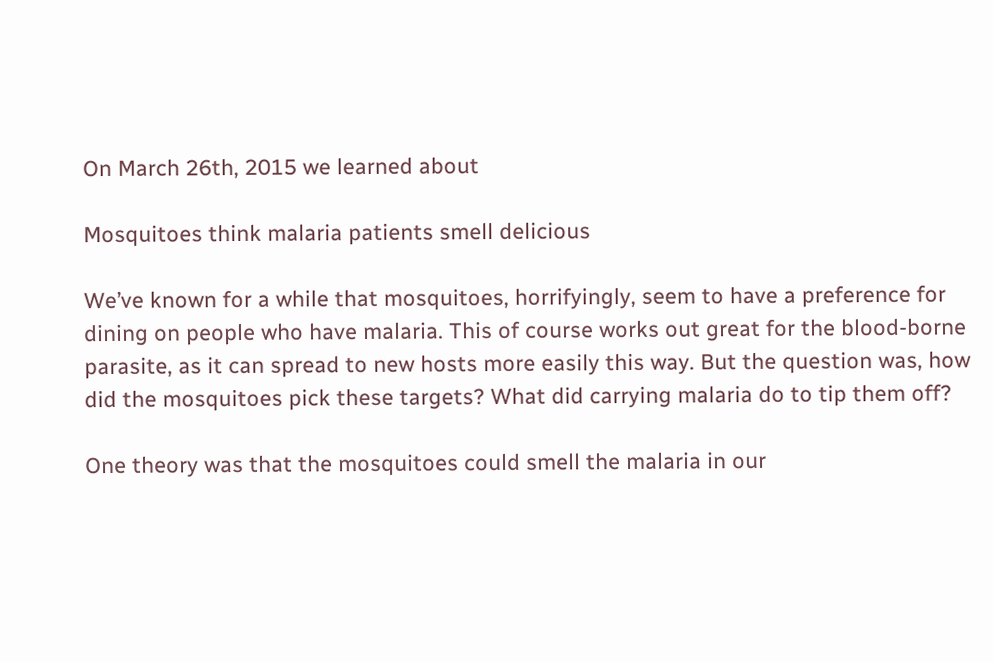On March 26th, 2015 we learned about

Mosquitoes think malaria patients smell delicious

We’ve known for a while that mosquitoes, horrifyingly, seem to have a preference for dining on people who have malaria. This of course works out great for the blood-borne parasite, as it can spread to new hosts more easily this way. But the question was, how did the mosquitoes pick these targets? What did carrying malaria do to tip them off?

One theory was that the mosquitoes could smell the malaria in our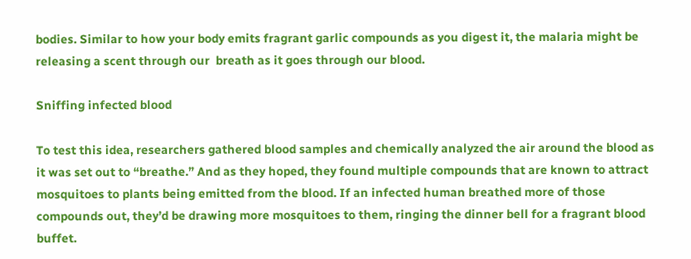bodies. Similar to how your body emits fragrant garlic compounds as you digest it, the malaria might be releasing a scent through our  breath as it goes through our blood.

Sniffing infected blood

To test this idea, researchers gathered blood samples and chemically analyzed the air around the blood as it was set out to “breathe.” And as they hoped, they found multiple compounds that are known to attract mosquitoes to plants being emitted from the blood. If an infected human breathed more of those compounds out, they’d be drawing more mosquitoes to them, ringing the dinner bell for a fragrant blood buffet.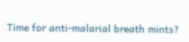Time for anti-malarial breath mints?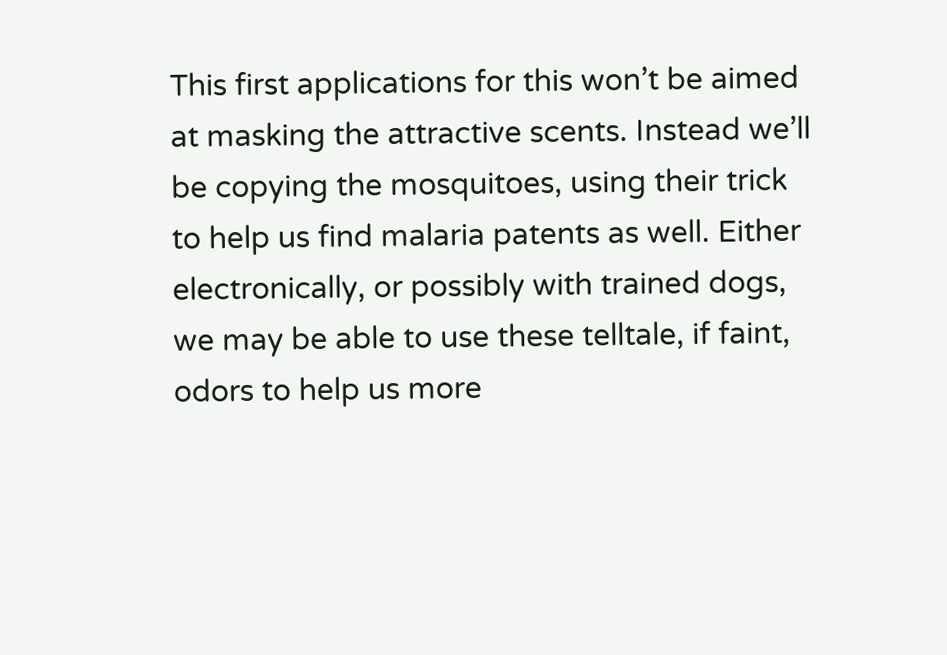This first applications for this won’t be aimed at masking the attractive scents. Instead we’ll be copying the mosquitoes, using their trick to help us find malaria patents as well. Either electronically, or possibly with trained dogs, we may be able to use these telltale, if faint, odors to help us more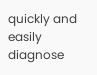quickly and easily diagnose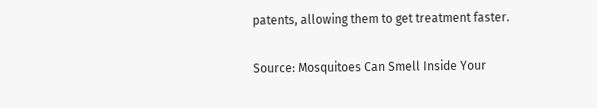patents, allowing them to get treatment faster.

Source: Mosquitoes Can Smell Inside Your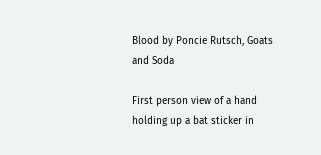Blood by Poncie Rutsch, Goats and Soda

First person view of a hand holding up a bat sticker in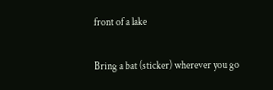front of a lake

Bring a bat (sticker) wherever you go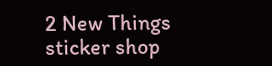2 New Things sticker shop